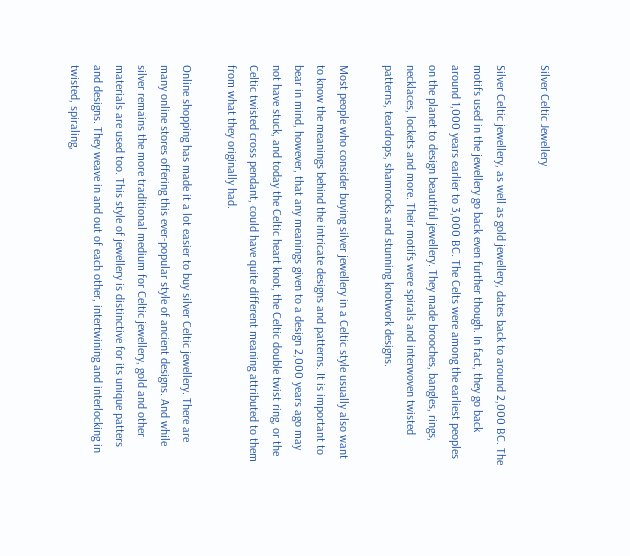Silver Celtic Jewellery

Silver Celtic jewellery, as well as gold jewellery, dates back to around 2,000 BC. The motifs used in the jewellery go back even further though. In fact, they go back around 1,000 years earlier to 3,000 BC. The Celts were among the earliest peoples on the planet to design beautiful jewellery. They made brooches, bangles, rings, necklaces, lockets and more. Their motifs were spirals and interwoven twisted patterns, teardrops, shamrocks and stunning knotwork designs.

Most people who consider buying silver jewellery in a Celtic style usually also want to know the meanings behind the intricate designs and patterns. It is important to bear in mind, however, that any meanings given to a design 2,000 years ago may not have stuck, and today the Celtic heart knot, the Celtic double twist ring, or the Celtic twisted cross pendant, could have quite different meaning attributed to them from what they originally had.

Online shopping has made it a lot easier to buy silver Celtic jewellery. There are many online stores offering this ever-popular style of ancient designs. And while silver remains the more traditional medium for Celtic jewellery, gold and other materials are used too. This style of jewellery is distinctive for its unique patters and designs. They weave in and out of each other, intertwining and interlocking in twisted, spiraling,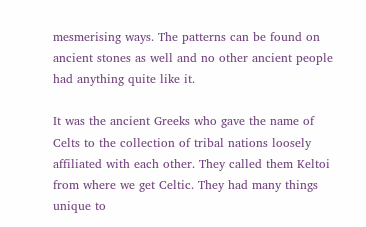mesmerising ways. The patterns can be found on ancient stones as well and no other ancient people had anything quite like it.

It was the ancient Greeks who gave the name of Celts to the collection of tribal nations loosely affiliated with each other. They called them Keltoi from where we get Celtic. They had many things unique to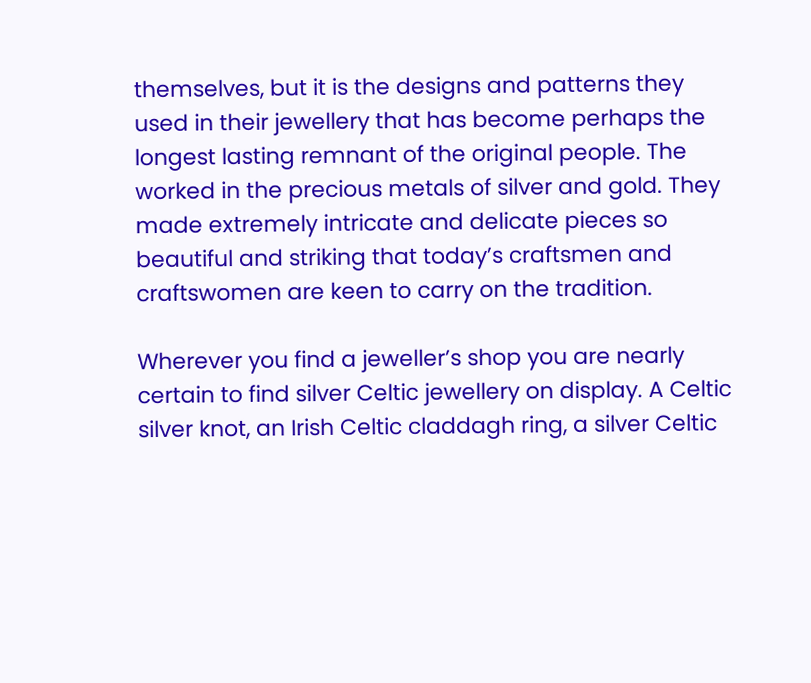themselves, but it is the designs and patterns they used in their jewellery that has become perhaps the longest lasting remnant of the original people. The worked in the precious metals of silver and gold. They made extremely intricate and delicate pieces so beautiful and striking that today’s craftsmen and craftswomen are keen to carry on the tradition.

Wherever you find a jeweller’s shop you are nearly certain to find silver Celtic jewellery on display. A Celtic silver knot, an Irish Celtic claddagh ring, a silver Celtic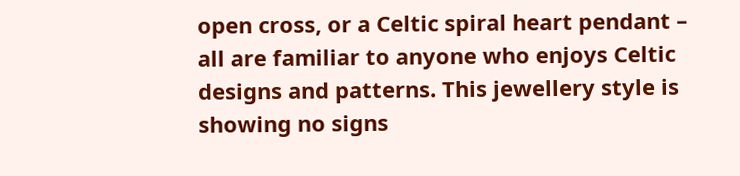open cross, or a Celtic spiral heart pendant – all are familiar to anyone who enjoys Celtic designs and patterns. This jewellery style is showing no signs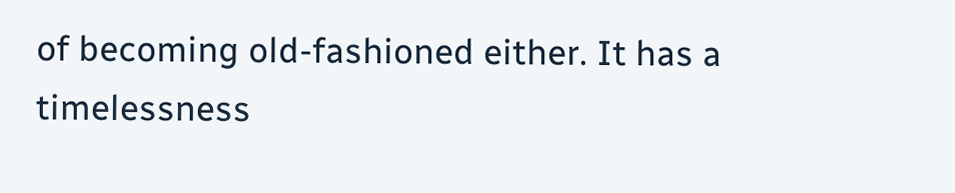of becoming old-fashioned either. It has a timelessness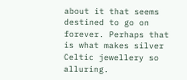about it that seems destined to go on forever. Perhaps that is what makes silver Celtic jewellery so alluring.